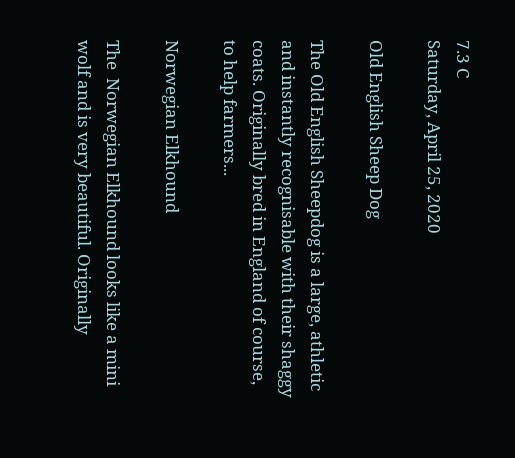7.3 C
Saturday, April 25, 2020

Old English Sheep Dog

The Old English Sheepdog is a large, athletic and instantly recognisable with their shaggy coats. Originally bred in England of course, to help farmers...

Norwegian Elkhound

The  Norwegian Elkhound looks like a mini wolf and is very beautiful. Originally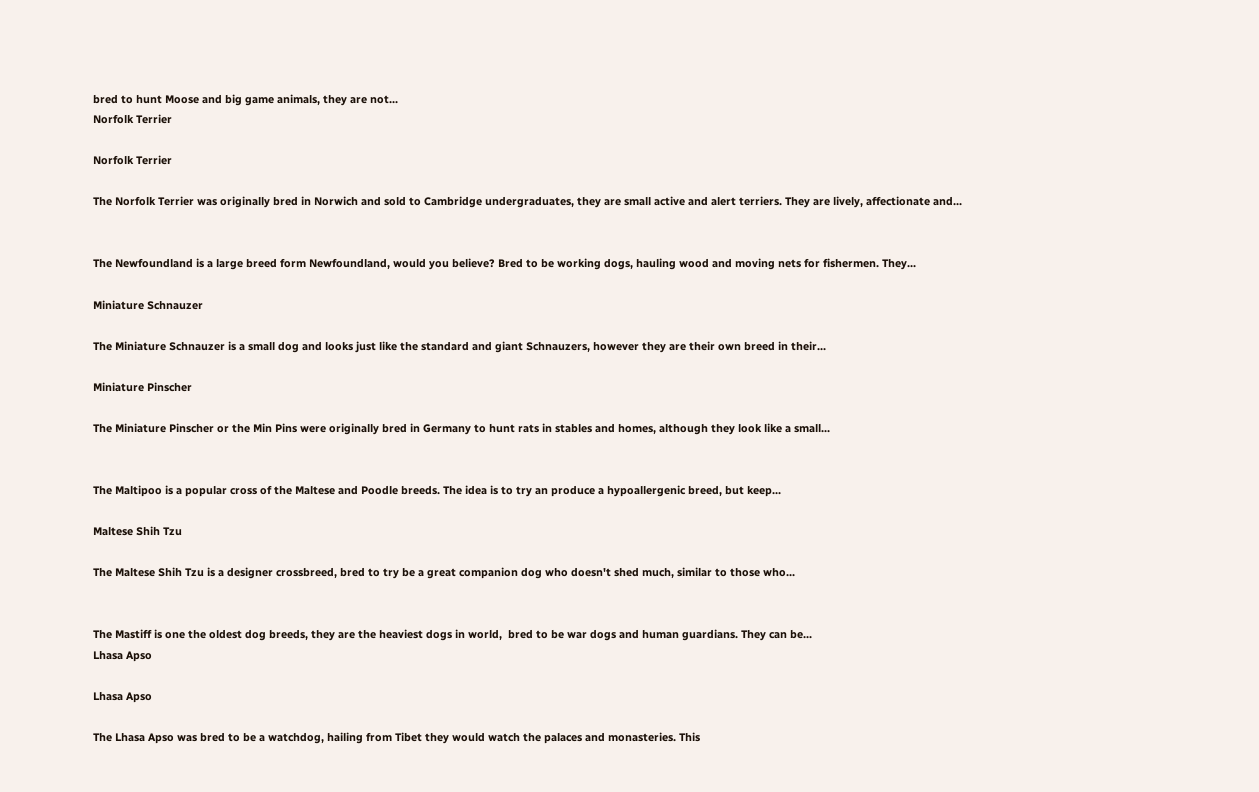bred to hunt Moose and big game animals, they are not...
Norfolk Terrier

Norfolk Terrier

The Norfolk Terrier was originally bred in Norwich and sold to Cambridge undergraduates, they are small active and alert terriers. They are lively, affectionate and...


The Newfoundland is a large breed form Newfoundland, would you believe? Bred to be working dogs, hauling wood and moving nets for fishermen. They...

Miniature Schnauzer

The Miniature Schnauzer is a small dog and looks just like the standard and giant Schnauzers, however they are their own breed in their...

Miniature Pinscher

The Miniature Pinscher or the Min Pins were originally bred in Germany to hunt rats in stables and homes, although they look like a small...


The Maltipoo is a popular cross of the Maltese and Poodle breeds. The idea is to try an produce a hypoallergenic breed, but keep...

Maltese Shih Tzu

The Maltese Shih Tzu is a designer crossbreed, bred to try be a great companion dog who doesn't shed much, similar to those who...


The Mastiff is one the oldest dog breeds, they are the heaviest dogs in world,  bred to be war dogs and human guardians. They can be...
Lhasa Apso

Lhasa Apso

The Lhasa Apso was bred to be a watchdog, hailing from Tibet they would watch the palaces and monasteries. This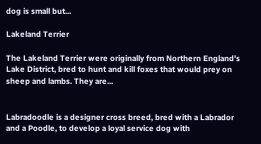dog is small but...

Lakeland Terrier

The Lakeland Terrier were originally from Northern England's Lake District, bred to hunt and kill foxes that would prey on sheep and lambs. They are...


Labradoodle is a designer cross breed, bred with a Labrador and a Poodle, to develop a loyal service dog with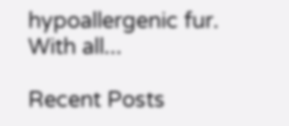hypoallergenic fur. With all...

Recent Posts